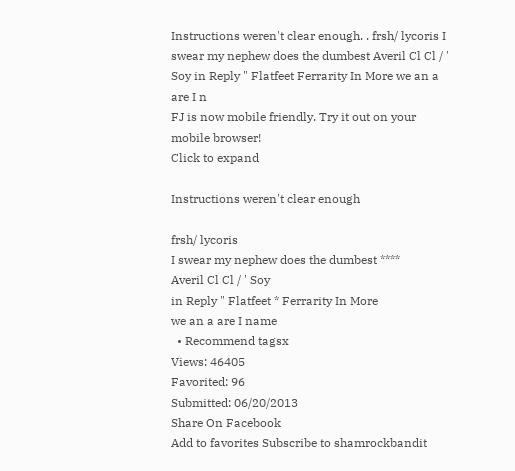Instructions weren't clear enough. . frsh/ lycoris I swear my nephew does the dumbest Averil Cl Cl / ' Soy in Reply " Flatfeet Ferrarity In More we an a are I n
FJ is now mobile friendly. Try it out on your mobile browser!
Click to expand

Instructions weren't clear enough

frsh/ lycoris
I swear my nephew does the dumbest ****
Averil Cl Cl / ' Soy
in Reply " Flatfeet * Ferrarity In More
we an a are I name
  • Recommend tagsx
Views: 46405
Favorited: 96
Submitted: 06/20/2013
Share On Facebook
Add to favorites Subscribe to shamrockbandit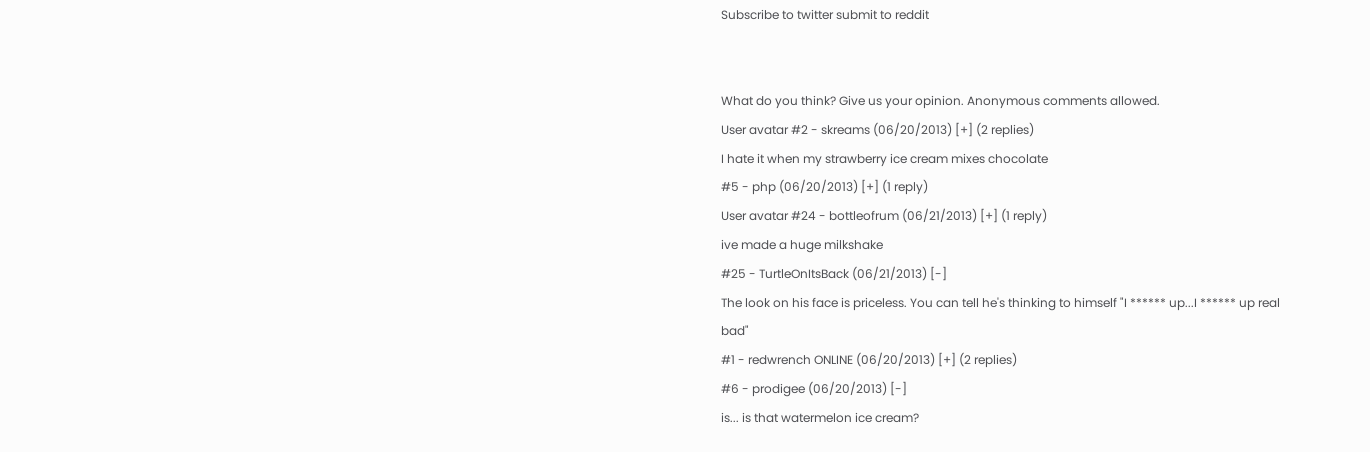Subscribe to twitter submit to reddit


What do you think? Give us your opinion. Anonymous comments allowed.
User avatar #2 - skreams (06/20/2013) [+] (2 replies)
I hate it when my strawberry ice cream mixes chocolate
#5 - php (06/20/2013) [+] (1 reply)
User avatar #24 - bottleofrum (06/21/2013) [+] (1 reply)
ive made a huge milkshake
#25 - TurtleOnItsBack (06/21/2013) [-]
The look on his face is priceless. You can tell he's thinking to himself "I ****** up...I ****** up real bad"
#1 - redwrench ONLINE (06/20/2013) [+] (2 replies)
#6 - prodigee (06/20/2013) [-]
is... is that watermelon ice cream?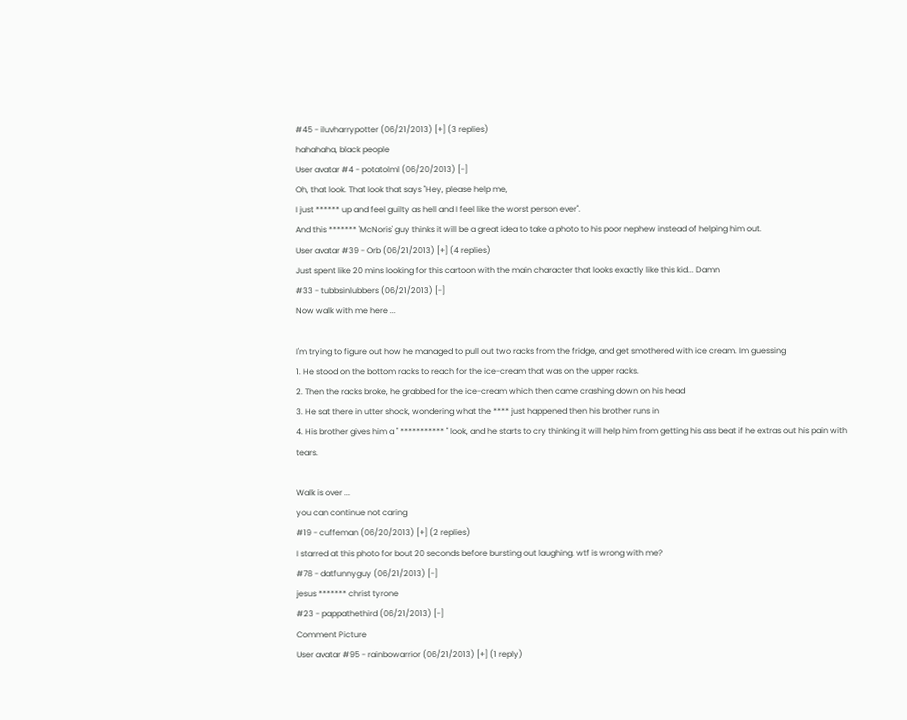#45 - iluvharrypotter (06/21/2013) [+] (3 replies)
hahahaha, black people
User avatar #4 - potatolml (06/20/2013) [-]
Oh, that look. That look that says "Hey, please help me,
I just ****** up and feel guilty as hell and I feel like the worst person ever".
And this ******* 'McNoris' guy thinks it will be a great idea to take a photo to his poor nephew instead of helping him out.
User avatar #39 - Orb (06/21/2013) [+] (4 replies)
Just spent like 20 mins looking for this cartoon with the main character that looks exactly like this kid... Damn
#33 - tubbsinlubbers (06/21/2013) [-]
Now walk with me here ...

I'm trying to figure out how he managed to pull out two racks from the fridge, and get smothered with ice cream. Im guessing
1. He stood on the bottom racks to reach for the ice-cream that was on the upper racks.
2. Then the racks broke, he grabbed for the ice-cream which then came crashing down on his head
3. He sat there in utter shock, wondering what the **** just happened then his brother runs in
4. His brother gives him a " *********** " look, and he starts to cry thinking it will help him from getting his ass beat if he extras out his pain with tears.

Walk is over ...
you can continue not caring
#19 - cuffeman (06/20/2013) [+] (2 replies)
I starred at this photo for bout 20 seconds before bursting out laughing. wtf is wrong with me?
#78 - datfunnyguy (06/21/2013) [-]
jesus ******* christ tyrone
#23 - pappathethird (06/21/2013) [-]
Comment Picture
User avatar #95 - rainbowarrior (06/21/2013) [+] (1 reply)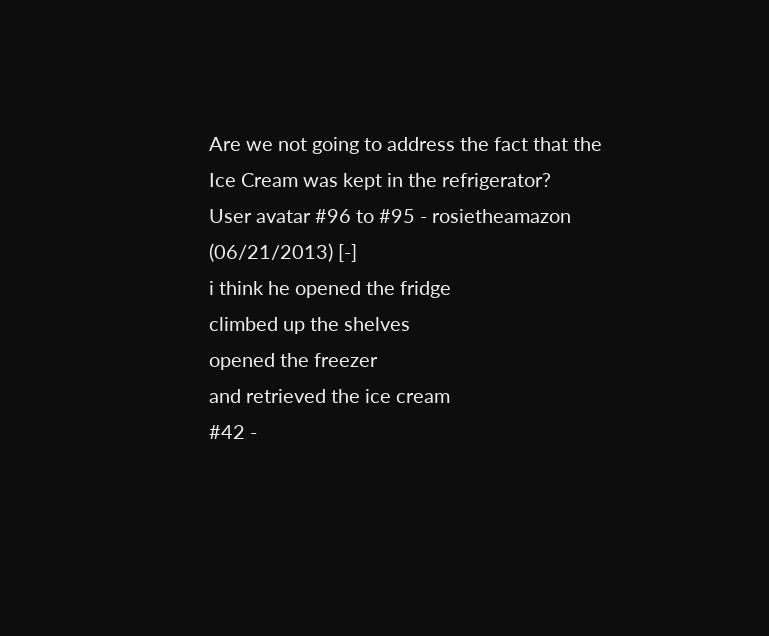Are we not going to address the fact that the Ice Cream was kept in the refrigerator?
User avatar #96 to #95 - rosietheamazon (06/21/2013) [-]
i think he opened the fridge
climbed up the shelves
opened the freezer
and retrieved the ice cream
#42 -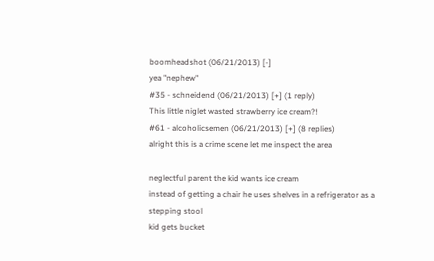boomheadshot (06/21/2013) [-]
yea "nephew"
#35 - schneidend (06/21/2013) [+] (1 reply)
This little niglet wasted strawberry ice cream?!
#61 - alcoholicsemen (06/21/2013) [+] (8 replies)
alright this is a crime scene let me inspect the area

neglectful parent the kid wants ice cream
instead of getting a chair he uses shelves in a refrigerator as a stepping stool
kid gets bucket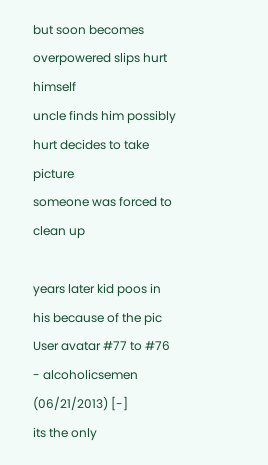but soon becomes overpowered slips hurt himself
uncle finds him possibly hurt decides to take picture
someone was forced to clean up

years later kid poos in his because of the pic
User avatar #77 to #76 - alcoholicsemen (06/21/2013) [-]
its the only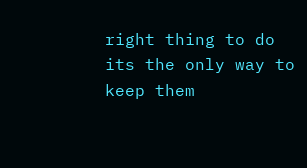right thing to do
its the only way to keep them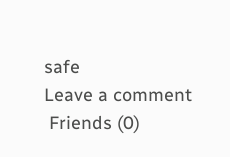safe
Leave a comment
 Friends (0)